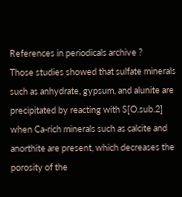References in periodicals archive ?
Those studies showed that sulfate minerals such as anhydrate, gypsum, and alunite are precipitated by reacting with S[O.sub.2] when Ca-rich minerals such as calcite and anorthite are present, which decreases the porosity of the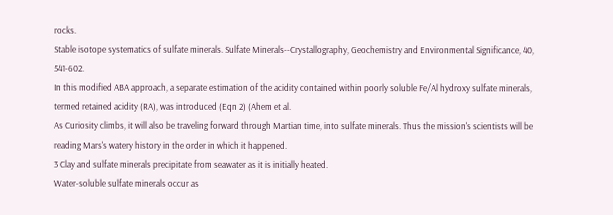rocks.
Stable isotope systematics of sulfate minerals. Sulfate Minerals--Crystallography, Geochemistry and Environmental Significance, 40, 541-602.
In this modified ABA approach, a separate estimation of the acidity contained within poorly soluble Fe/Al hydroxy sulfate minerals, termed retained acidity (RA), was introduced (Eqn 2) (Ahem et al.
As Curiosity climbs, it will also be traveling forward through Martian time, into sulfate minerals. Thus the mission's scientists will be reading Mars's watery history in the order in which it happened.
3 Clay and sulfate minerals precipitate from seawater as it is initially heated.
Water-soluble sulfate minerals occur as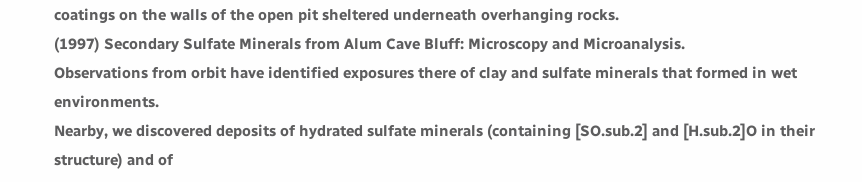coatings on the walls of the open pit sheltered underneath overhanging rocks.
(1997) Secondary Sulfate Minerals from Alum Cave Bluff: Microscopy and Microanalysis.
Observations from orbit have identified exposures there of clay and sulfate minerals that formed in wet environments.
Nearby, we discovered deposits of hydrated sulfate minerals (containing [SO.sub.2] and [H.sub.2]O in their structure) and of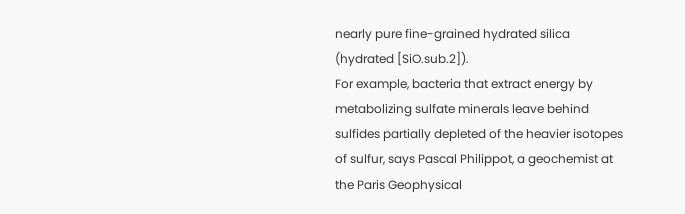nearly pure fine-grained hydrated silica (hydrated [SiO.sub.2]).
For example, bacteria that extract energy by metabolizing sulfate minerals leave behind sulfides partially depleted of the heavier isotopes of sulfur, says Pascal Philippot, a geochemist at the Paris Geophysical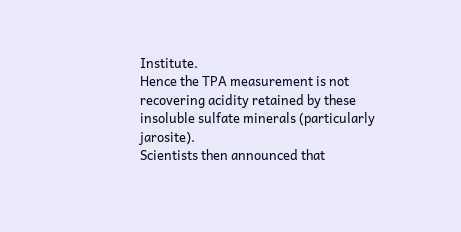Institute.
Hence the TPA measurement is not recovering acidity retained by these insoluble sulfate minerals (particularly jarosite).
Scientists then announced that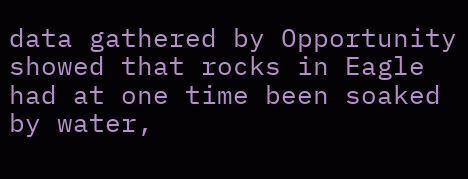data gathered by Opportunity showed that rocks in Eagle had at one time been soaked by water,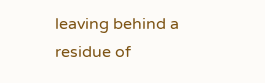leaving behind a residue of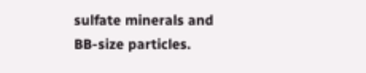sulfate minerals and BB-size particles.